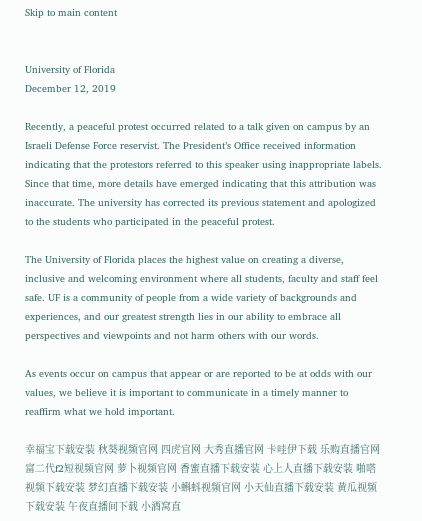Skip to main content


University of Florida
December 12, 2019

Recently, a peaceful protest occurred related to a talk given on campus by an Israeli Defense Force reservist. The President’s Office received information indicating that the protestors referred to this speaker using inappropriate labels. Since that time, more details have emerged indicating that this attribution was inaccurate. The university has corrected its previous statement and apologized to the students who participated in the peaceful protest.

The University of Florida places the highest value on creating a diverse, inclusive and welcoming environment where all students, faculty and staff feel safe. UF is a community of people from a wide variety of backgrounds and experiences, and our greatest strength lies in our ability to embrace all perspectives and viewpoints and not harm others with our words.

As events occur on campus that appear or are reported to be at odds with our values, we believe it is important to communicate in a timely manner to reaffirm what we hold important.

幸福宝下载安装 秋葵视频官网 四虎官网 大秀直播官网 卡哇伊下载 乐购直播官网 富二代f2短视频官网 萝卜视频官网 香蜜直播下载安装 心上人直播下载安装 啪嗒视频下载安装 梦幻直播下载安装 小蝌蚪视频官网 小天仙直播下载安装 黄瓜视频下载安装 午夜直播间下载 小酒窝直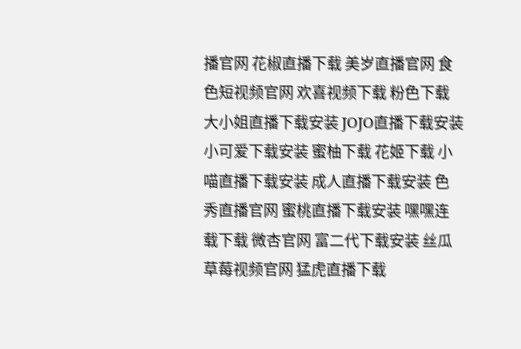播官网 花椒直播下载 美岁直播官网 食色短视频官网 欢喜视频下载 粉色下载 大小姐直播下载安装 JOJO直播下载安装 小可爱下载安装 蜜柚下载 花姬下载 小喵直播下载安装 成人直播下载安装 色秀直播官网 蜜桃直播下载安装 嘿嘿连载下载 微杏官网 富二代下载安装 丝瓜草莓视频官网 猛虎直播下载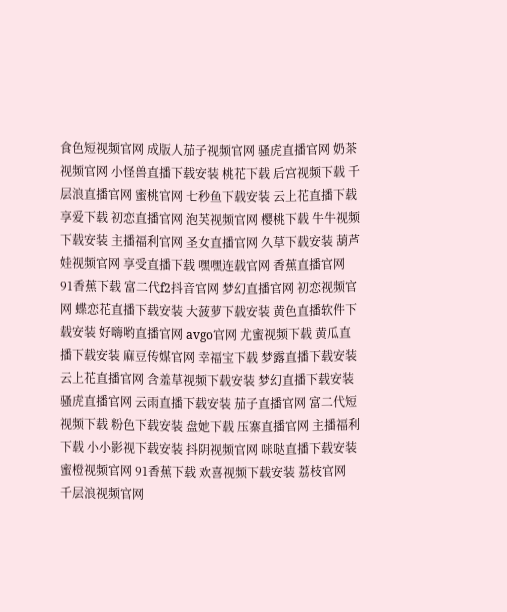食色短视频官网 成版人茄子视频官网 骚虎直播官网 奶茶视频官网 小怪兽直播下载安装 桃花下载 后宫视频下载 千层浪直播官网 蜜桃官网 七秒鱼下载安装 云上花直播下载 享爱下载 初恋直播官网 泡芙视频官网 樱桃下载 牛牛视频下载安装 主播福利官网 圣女直播官网 久草下载安装 葫芦娃视频官网 享受直播下载 嘿嘿连载官网 香蕉直播官网 91香蕉下载 富二代f2抖音官网 梦幻直播官网 初恋视频官网 蝶恋花直播下载安装 大菠萝下载安装 黄色直播软件下载安装 好嗨哟直播官网 avgo官网 尤蜜视频下载 黄瓜直播下载安装 麻豆传媒官网 幸福宝下载 梦露直播下载安装 云上花直播官网 含羞草视频下载安装 梦幻直播下载安装 骚虎直播官网 云雨直播下载安装 茄子直播官网 富二代短视频下载 粉色下载安装 盘她下载 压寨直播官网 主播福利下载 小小影视下载安装 抖阴视频官网 咪哒直播下载安装 蜜橙视频官网 91香蕉下载 欢喜视频下载安装 荔枝官网 千层浪视频官网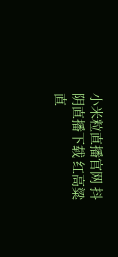小米粒直播官网 抖阴直播下载 红高粱直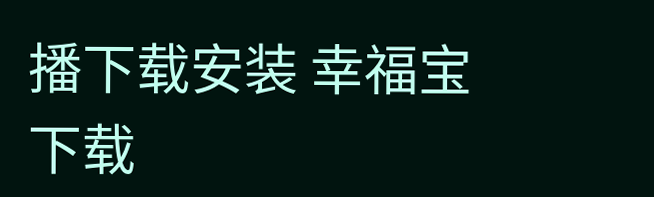播下载安装 幸福宝下载